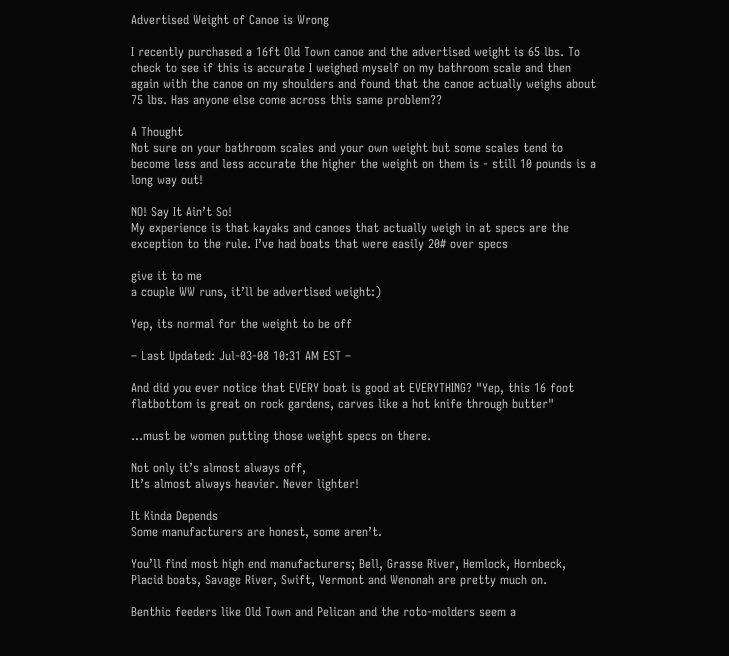Advertised Weight of Canoe is Wrong

I recently purchased a 16ft Old Town canoe and the advertised weight is 65 lbs. To check to see if this is accurate I weighed myself on my bathroom scale and then again with the canoe on my shoulders and found that the canoe actually weighs about 75 lbs. Has anyone else come across this same problem??

A Thought
Not sure on your bathroom scales and your own weight but some scales tend to become less and less accurate the higher the weight on them is - still 10 pounds is a long way out!

NO! Say It Ain’t So!
My experience is that kayaks and canoes that actually weigh in at specs are the exception to the rule. I’ve had boats that were easily 20# over specs

give it to me
a couple WW runs, it’ll be advertised weight:)

Yep, its normal for the weight to be off

– Last Updated: Jul-03-08 10:31 AM EST –

And did you ever notice that EVERY boat is good at EVERYTHING? "Yep, this 16 foot flatbottom is great on rock gardens, carves like a hot knife through butter"

…must be women putting those weight specs on there.

Not only it’s almost always off,
It’s almost always heavier. Never lighter!

It Kinda Depends
Some manufacturers are honest, some aren’t.

You’ll find most high end manufacturers; Bell, Grasse River, Hemlock, Hornbeck, Placid boats, Savage River, Swift, Vermont and Wenonah are pretty much on.

Benthic feeders like Old Town and Pelican and the roto-molders seem a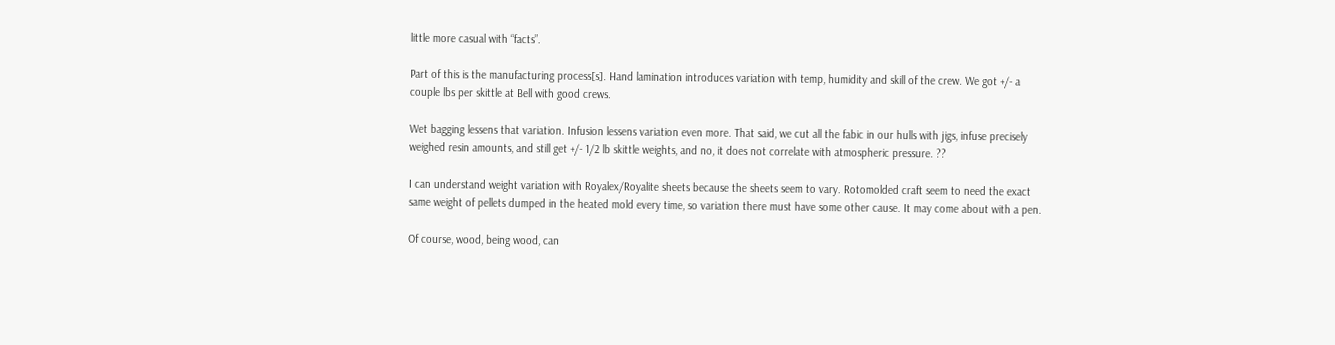little more casual with “facts”.

Part of this is the manufacturing process[s]. Hand lamination introduces variation with temp, humidity and skill of the crew. We got +/- a couple lbs per skittle at Bell with good crews.

Wet bagging lessens that variation. Infusion lessens variation even more. That said, we cut all the fabic in our hulls with jigs, infuse precisely weighed resin amounts, and still get +/- 1/2 lb skittle weights, and no, it does not correlate with atmospheric pressure. ??

I can understand weight variation with Royalex/Royalite sheets because the sheets seem to vary. Rotomolded craft seem to need the exact same weight of pellets dumped in the heated mold every time, so variation there must have some other cause. It may come about with a pen.

Of course, wood, being wood, can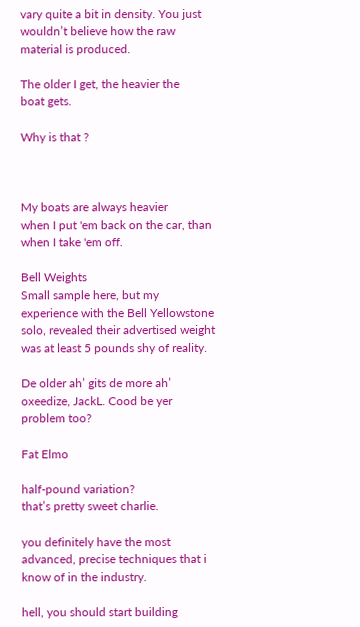vary quite a bit in density. You just wouldn’t believe how the raw material is produced.

The older I get, the heavier the
boat gets.

Why is that ?



My boats are always heavier
when I put 'em back on the car, than when I take 'em off.

Bell Weights
Small sample here, but my experience with the Bell Yellowstone solo, revealed their advertised weight was at least 5 pounds shy of reality.

De older ah’ gits de more ah’ oxeedize, JackL. Cood be yer problem too?

Fat Elmo

half-pound variation?
that’s pretty sweet charlie.

you definitely have the most advanced, precise techniques that i know of in the industry.

hell, you should start building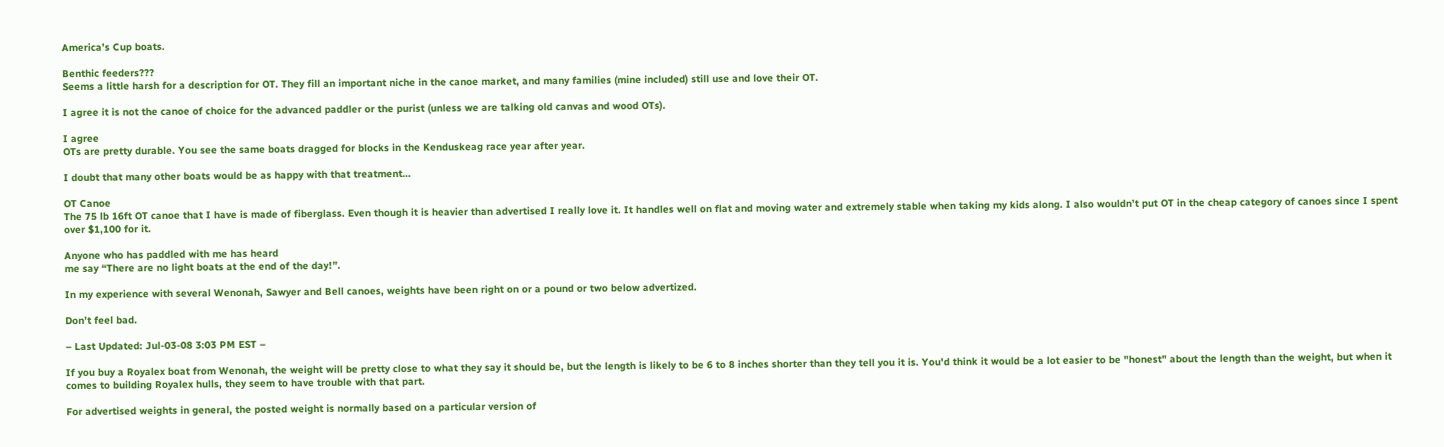America’s Cup boats.

Benthic feeders???
Seems a little harsh for a description for OT. They fill an important niche in the canoe market, and many families (mine included) still use and love their OT.

I agree it is not the canoe of choice for the advanced paddler or the purist (unless we are talking old canvas and wood OTs).

I agree
OTs are pretty durable. You see the same boats dragged for blocks in the Kenduskeag race year after year.

I doubt that many other boats would be as happy with that treatment…

OT Canoe
The 75 lb 16ft OT canoe that I have is made of fiberglass. Even though it is heavier than advertised I really love it. It handles well on flat and moving water and extremely stable when taking my kids along. I also wouldn’t put OT in the cheap category of canoes since I spent over $1,100 for it.

Anyone who has paddled with me has heard
me say “There are no light boats at the end of the day!”.

In my experience with several Wenonah, Sawyer and Bell canoes, weights have been right on or a pound or two below advertized.

Don’t feel bad.

– Last Updated: Jul-03-08 3:03 PM EST –

If you buy a Royalex boat from Wenonah, the weight will be pretty close to what they say it should be, but the length is likely to be 6 to 8 inches shorter than they tell you it is. You'd think it would be a lot easier to be "honest" about the length than the weight, but when it comes to building Royalex hulls, they seem to have trouble with that part.

For advertised weights in general, the posted weight is normally based on a particular version of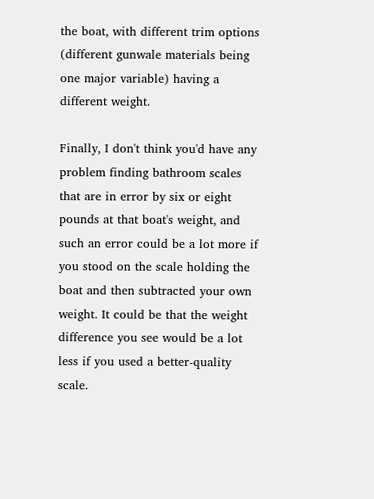the boat, with different trim options (different gunwale materials being one major variable) having a different weight.

Finally, I don't think you'd have any problem finding bathroom scales that are in error by six or eight pounds at that boat's weight, and such an error could be a lot more if you stood on the scale holding the boat and then subtracted your own weight. It could be that the weight difference you see would be a lot less if you used a better-quality scale.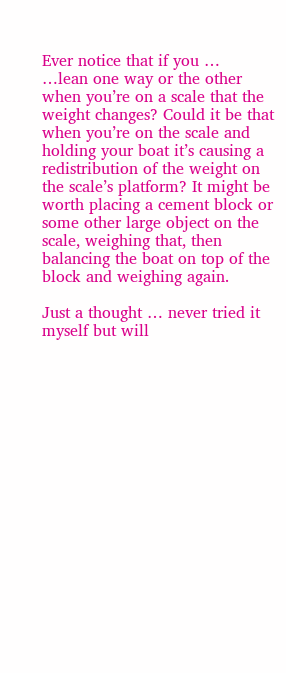Ever notice that if you …
…lean one way or the other when you’re on a scale that the weight changes? Could it be that when you’re on the scale and holding your boat it’s causing a redistribution of the weight on the scale’s platform? It might be worth placing a cement block or some other large object on the scale, weighing that, then balancing the boat on top of the block and weighing again.

Just a thought … never tried it myself but will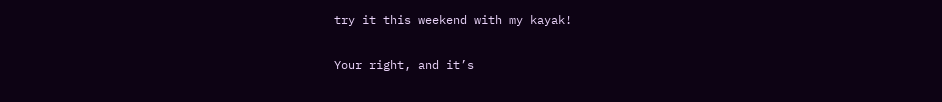try it this weekend with my kayak!

Your right, and it’s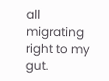all migrating right to my gut.